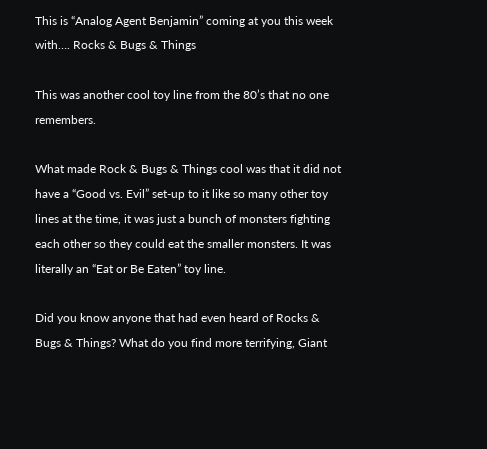This is “Analog Agent Benjamin” coming at you this week with…. Rocks & Bugs & Things

This was another cool toy line from the 80’s that no one remembers.

What made Rock & Bugs & Things cool was that it did not have a “Good vs. Evil” set-up to it like so many other toy lines at the time, it was just a bunch of monsters fighting each other so they could eat the smaller monsters. It was literally an “Eat or Be Eaten” toy line.

Did you know anyone that had even heard of Rocks & Bugs & Things? What do you find more terrifying, Giant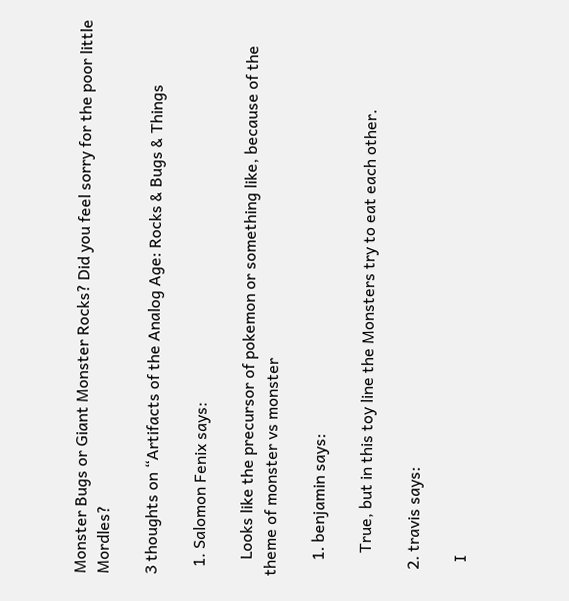Monster Bugs or Giant Monster Rocks? Did you feel sorry for the poor little Mordles?

3 thoughts on “Artifacts of the Analog Age: Rocks & Bugs & Things

  1. Salomon Fenix says:

    Looks like the precursor of pokemon or something like, because of the theme of monster vs monster

    1. benjamin says:

      True, but in this toy line the Monsters try to eat each other.

  2. travis says:

    I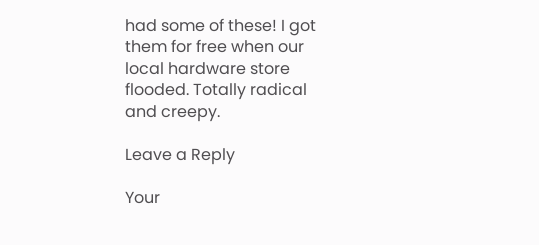had some of these! I got them for free when our local hardware store flooded. Totally radical and creepy.

Leave a Reply

Your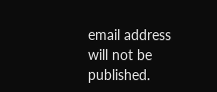email address will not be published.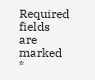Required fields are marked *